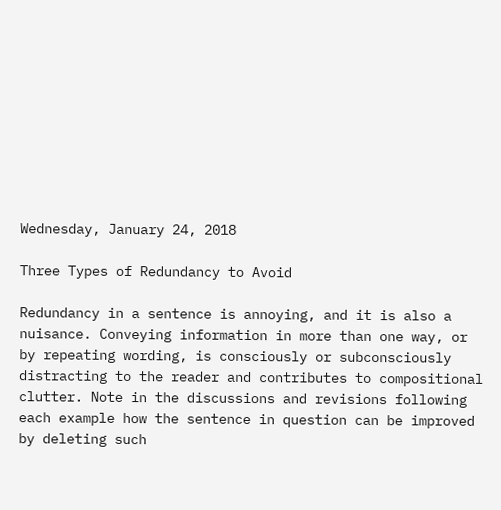Wednesday, January 24, 2018

Three Types of Redundancy to Avoid

Redundancy in a sentence is annoying, and it is also a nuisance. Conveying information in more than one way, or by repeating wording, is consciously or subconsciously distracting to the reader and contributes to compositional clutter. Note in the discussions and revisions following each example how the sentence in question can be improved by deleting such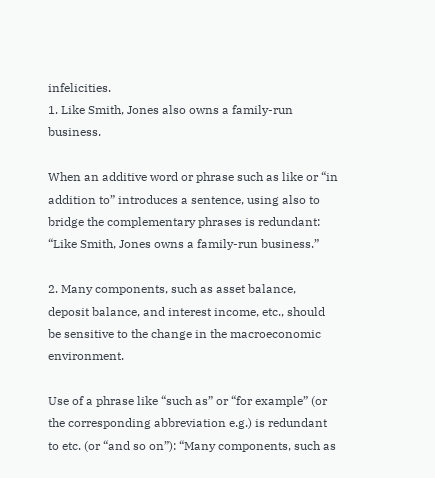infelicities.
1. Like Smith, Jones also owns a family-run business.

When an additive word or phrase such as like or “in addition to” introduces a sentence, using also to bridge the complementary phrases is redundant: “Like Smith, Jones owns a family-run business.”

2. Many components, such as asset balance, deposit balance, and interest income, etc., should be sensitive to the change in the macroeconomic environment.

Use of a phrase like “such as” or “for example” (or the corresponding abbreviation e.g.) is redundant to etc. (or “and so on”): “Many components, such as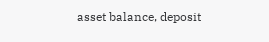asset balance, deposit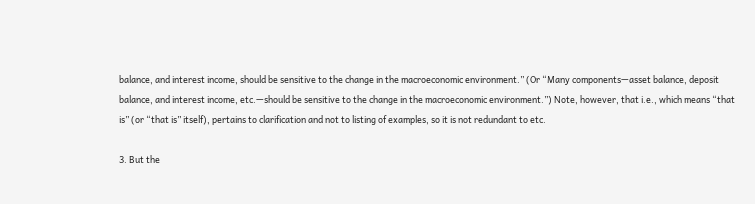balance, and interest income, should be sensitive to the change in the macroeconomic environment.” (Or “Many components—asset balance, deposit balance, and interest income, etc.—should be sensitive to the change in the macroeconomic environment.”) Note, however, that i.e., which means “that is” (or “that is” itself), pertains to clarification and not to listing of examples, so it is not redundant to etc.

3. But the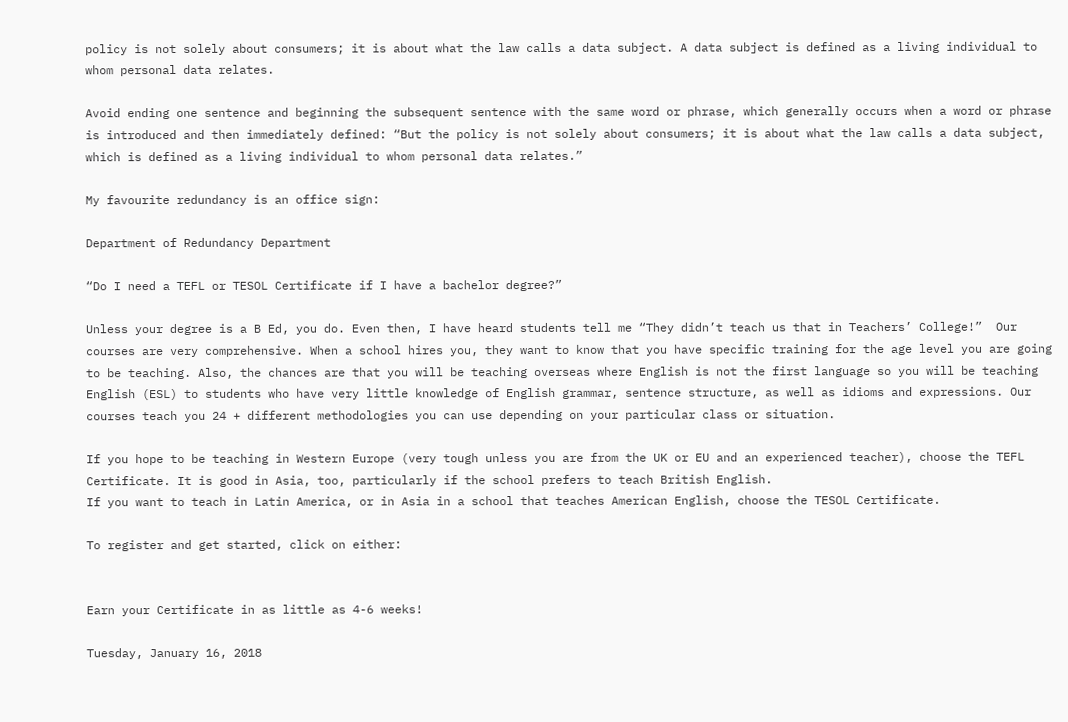policy is not solely about consumers; it is about what the law calls a data subject. A data subject is defined as a living individual to whom personal data relates.

Avoid ending one sentence and beginning the subsequent sentence with the same word or phrase, which generally occurs when a word or phrase is introduced and then immediately defined: “But the policy is not solely about consumers; it is about what the law calls a data subject, which is defined as a living individual to whom personal data relates.”

My favourite redundancy is an office sign:

Department of Redundancy Department

“Do I need a TEFL or TESOL Certificate if I have a bachelor degree?”

Unless your degree is a B Ed, you do. Even then, I have heard students tell me “They didn’t teach us that in Teachers’ College!”  Our courses are very comprehensive. When a school hires you, they want to know that you have specific training for the age level you are going to be teaching. Also, the chances are that you will be teaching overseas where English is not the first language so you will be teaching English (ESL) to students who have very little knowledge of English grammar, sentence structure, as well as idioms and expressions. Our courses teach you 24 + different methodologies you can use depending on your particular class or situation.

If you hope to be teaching in Western Europe (very tough unless you are from the UK or EU and an experienced teacher), choose the TEFL Certificate. It is good in Asia, too, particularly if the school prefers to teach British English.
If you want to teach in Latin America, or in Asia in a school that teaches American English, choose the TESOL Certificate.

To register and get started, click on either:


Earn your Certificate in as little as 4-6 weeks!

Tuesday, January 16, 2018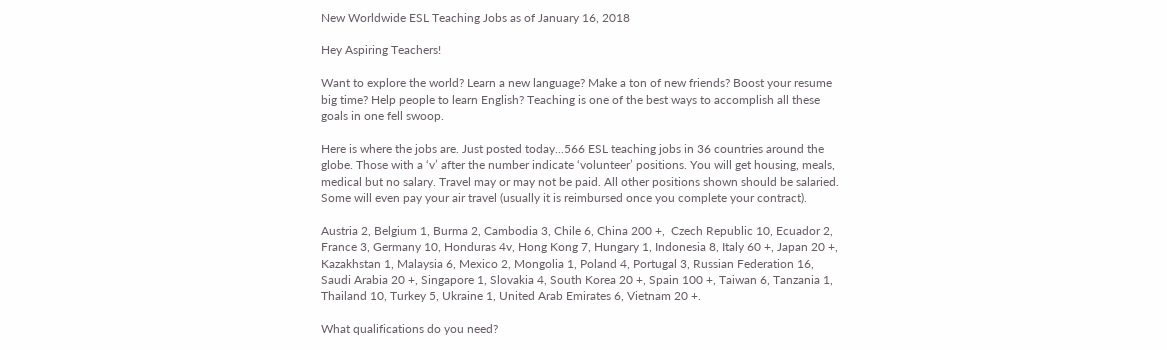New Worldwide ESL Teaching Jobs as of January 16, 2018

Hey Aspiring Teachers!

Want to explore the world? Learn a new language? Make a ton of new friends? Boost your resume big time? Help people to learn English? Teaching is one of the best ways to accomplish all these goals in one fell swoop.

Here is where the jobs are. Just posted today...566 ESL teaching jobs in 36 countries around the globe. Those with a ‘v’ after the number indicate ‘volunteer’ positions. You will get housing, meals, medical but no salary. Travel may or may not be paid. All other positions shown should be salaried. Some will even pay your air travel (usually it is reimbursed once you complete your contract).

Austria 2, Belgium 1, Burma 2, Cambodia 3, Chile 6, China 200 +,  Czech Republic 10, Ecuador 2, France 3, Germany 10, Honduras 4v, Hong Kong 7, Hungary 1, Indonesia 8, Italy 60 +, Japan 20 +, Kazakhstan 1, Malaysia 6, Mexico 2, Mongolia 1, Poland 4, Portugal 3, Russian Federation 16, Saudi Arabia 20 +, Singapore 1, Slovakia 4, South Korea 20 +, Spain 100 +, Taiwan 6, Tanzania 1, Thailand 10, Turkey 5, Ukraine 1, United Arab Emirates 6, Vietnam 20 +.

What qualifications do you need?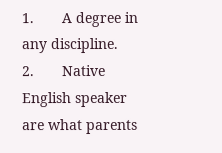1.       A degree in any discipline.
2.       Native English speaker are what parents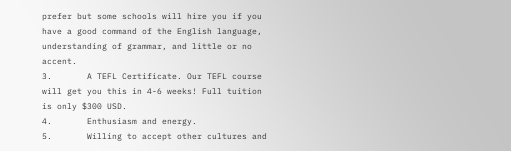prefer but some schools will hire you if you have a good command of the English language, understanding of grammar, and little or no accent.
3.       A TEFL Certificate. Our TEFL course will get you this in 4-6 weeks! Full tuition is only $300 USD.
4.       Enthusiasm and energy.
5.       Willing to accept other cultures and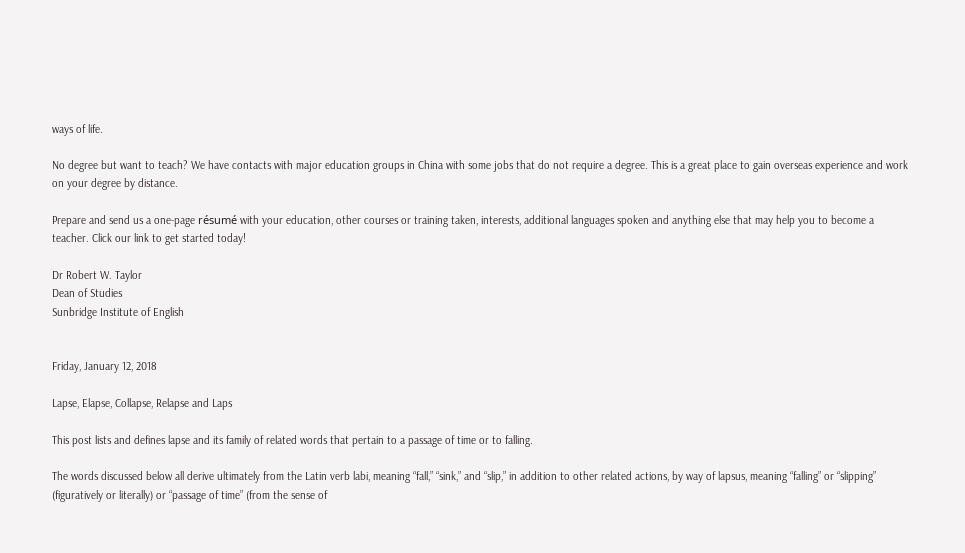ways of life.

No degree but want to teach? We have contacts with major education groups in China with some jobs that do not require a degree. This is a great place to gain overseas experience and work on your degree by distance.

Prepare and send us a one-page résumé with your education, other courses or training taken, interests, additional languages spoken and anything else that may help you to become a teacher. Click our link to get started today!

Dr Robert W. Taylor
Dean of Studies
Sunbridge Institute of English


Friday, January 12, 2018

Lapse, Elapse, Collapse, Relapse and Laps

This post lists and defines lapse and its family of related words that pertain to a passage of time or to falling.

The words discussed below all derive ultimately from the Latin verb labi, meaning “fall,” “sink,” and “slip,” in addition to other related actions, by way of lapsus, meaning “falling” or “slipping” (figuratively or literally) or “passage of time” (from the sense of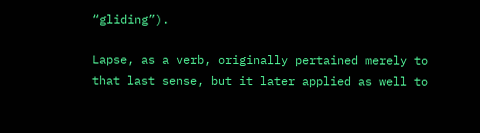“gliding”).

Lapse, as a verb, originally pertained merely to that last sense, but it later applied as well to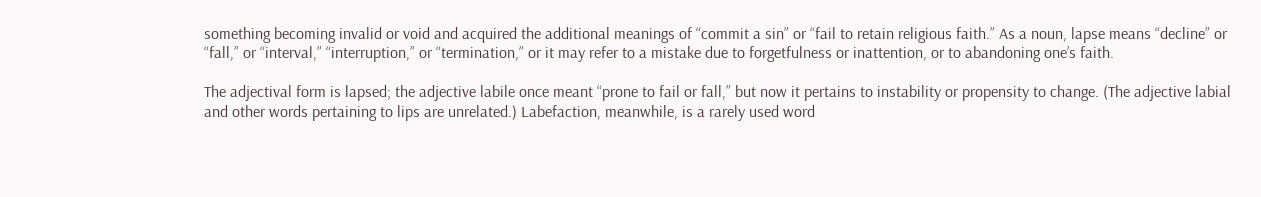something becoming invalid or void and acquired the additional meanings of “commit a sin” or “fail to retain religious faith.” As a noun, lapse means “decline” or “fall,” or “interval,” “interruption,” or “termination,” or it may refer to a mistake due to forgetfulness or inattention, or to abandoning one’s faith.

The adjectival form is lapsed; the adjective labile once meant “prone to fail or fall,” but now it pertains to instability or propensity to change. (The adjective labial and other words pertaining to lips are unrelated.) Labefaction, meanwhile, is a rarely used word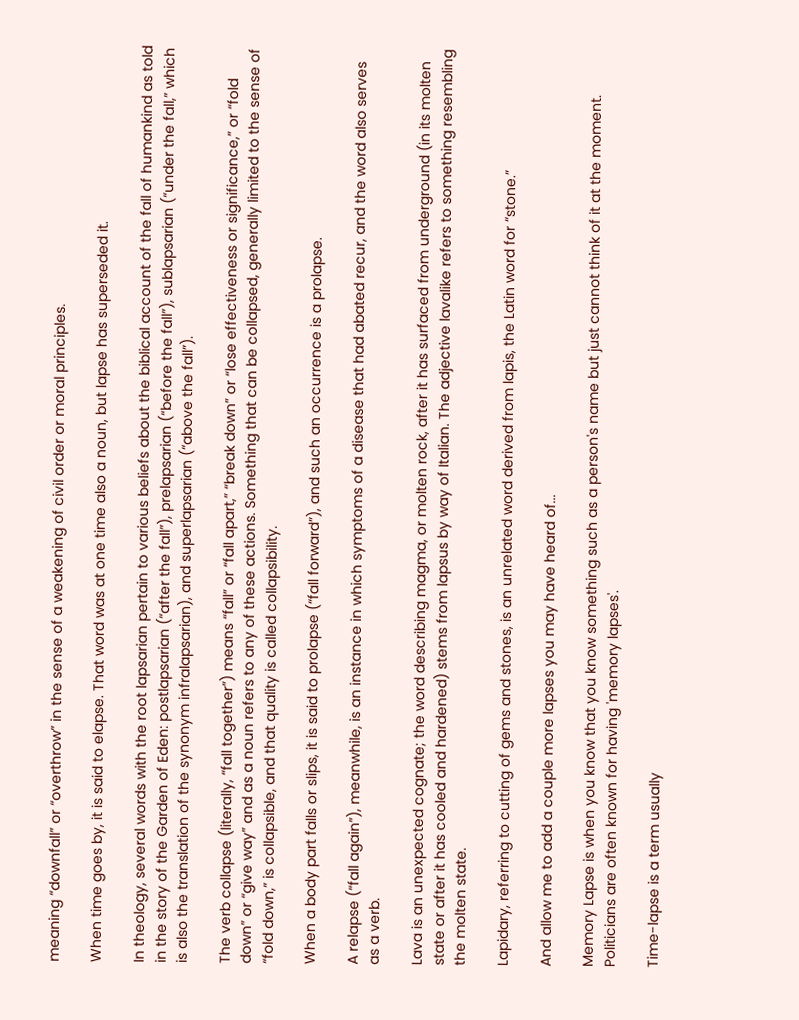meaning “downfall” or “overthrow” in the sense of a weakening of civil order or moral principles.

When time goes by, it is said to elapse. That word was at one time also a noun, but lapse has superseded it.

In theology, several words with the root lapsarian pertain to various beliefs about the biblical account of the fall of humankind as told in the story of the Garden of Eden: postlapsarian (“after the fall”), prelapsarian (“before the fall”), sublapsarian (“under the fall,” which is also the translation of the synonym infralapsarian), and superlapsarian (“above the fall”).

The verb collapse (literally, “fall together”) means “fall” or “fall apart,” “break down” or “lose effectiveness or significance,” or “fold down” or “give way” and as a noun refers to any of these actions. Something that can be collapsed, generally limited to the sense of “fold down,” is collapsible, and that quality is called collapsibility.

When a body part falls or slips, it is said to prolapse (“fall forward”), and such an occurrence is a prolapse.

A relapse (“fall again”), meanwhile, is an instance in which symptoms of a disease that had abated recur, and the word also serves as a verb.

Lava is an unexpected cognate; the word describing magma, or molten rock, after it has surfaced from underground (in its molten state or after it has cooled and hardened) stems from lapsus by way of Italian. The adjective lavalike refers to something resembling the molten state.

Lapidary, referring to cutting of gems and stones, is an unrelated word derived from lapis, the Latin word for “stone.”

And allow me to add a couple more lapses you may have heard of...

Memory Lapse is when you know that you know something such as a person's name but just cannot think of it at the moment. Politicians are often known for having 'memory lapses'.

Time-lapse is a term usually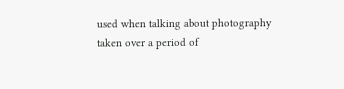used when talking about photography taken over a period of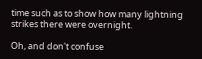time such as to show how many lightning strikes there were overnight.

Oh, and don't confuse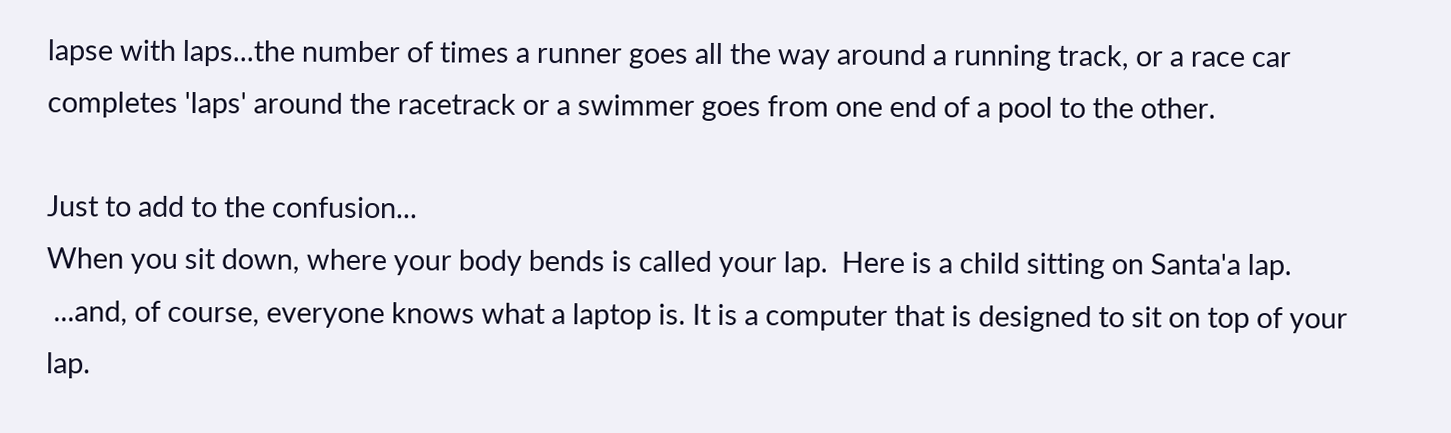lapse with laps...the number of times a runner goes all the way around a running track, or a race car completes 'laps' around the racetrack or a swimmer goes from one end of a pool to the other.

Just to add to the confusion...
When you sit down, where your body bends is called your lap.  Here is a child sitting on Santa'a lap.
 ...and, of course, everyone knows what a laptop is. It is a computer that is designed to sit on top of your lap.